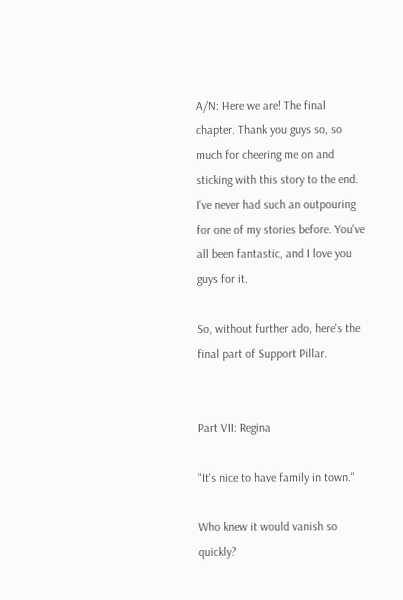A/N: Here we are! The final chapter. Thank you guys so, so much for cheering me on and sticking with this story to the end. I've never had such an outpouring for one of my stories before. You've all been fantastic, and I love you guys for it.

So, without further ado, here's the final part of Support Pillar.


Part VII: Regina

"It's nice to have family in town."

Who knew it would vanish so quickly?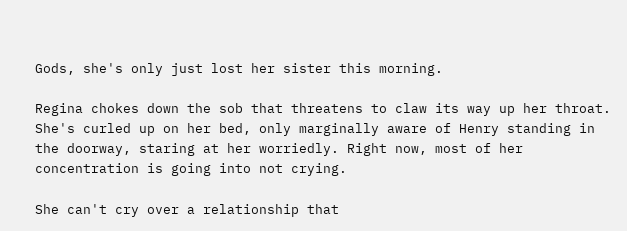Gods, she's only just lost her sister this morning.

Regina chokes down the sob that threatens to claw its way up her throat. She's curled up on her bed, only marginally aware of Henry standing in the doorway, staring at her worriedly. Right now, most of her concentration is going into not crying.

She can't cry over a relationship that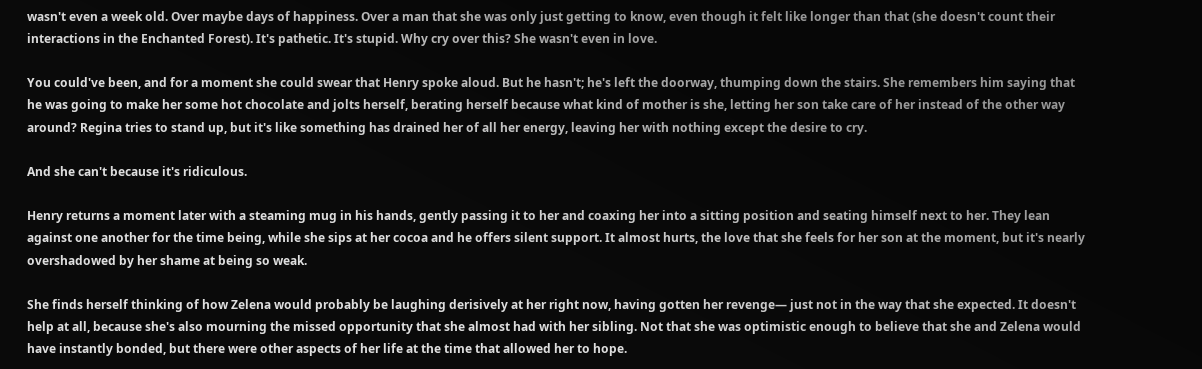wasn't even a week old. Over maybe days of happiness. Over a man that she was only just getting to know, even though it felt like longer than that (she doesn't count their interactions in the Enchanted Forest). It's pathetic. It's stupid. Why cry over this? She wasn't even in love.

You could've been, and for a moment she could swear that Henry spoke aloud. But he hasn't; he's left the doorway, thumping down the stairs. She remembers him saying that he was going to make her some hot chocolate and jolts herself, berating herself because what kind of mother is she, letting her son take care of her instead of the other way around? Regina tries to stand up, but it's like something has drained her of all her energy, leaving her with nothing except the desire to cry.

And she can't because it's ridiculous.

Henry returns a moment later with a steaming mug in his hands, gently passing it to her and coaxing her into a sitting position and seating himself next to her. They lean against one another for the time being, while she sips at her cocoa and he offers silent support. It almost hurts, the love that she feels for her son at the moment, but it's nearly overshadowed by her shame at being so weak.

She finds herself thinking of how Zelena would probably be laughing derisively at her right now, having gotten her revenge— just not in the way that she expected. It doesn't help at all, because she's also mourning the missed opportunity that she almost had with her sibling. Not that she was optimistic enough to believe that she and Zelena would have instantly bonded, but there were other aspects of her life at the time that allowed her to hope.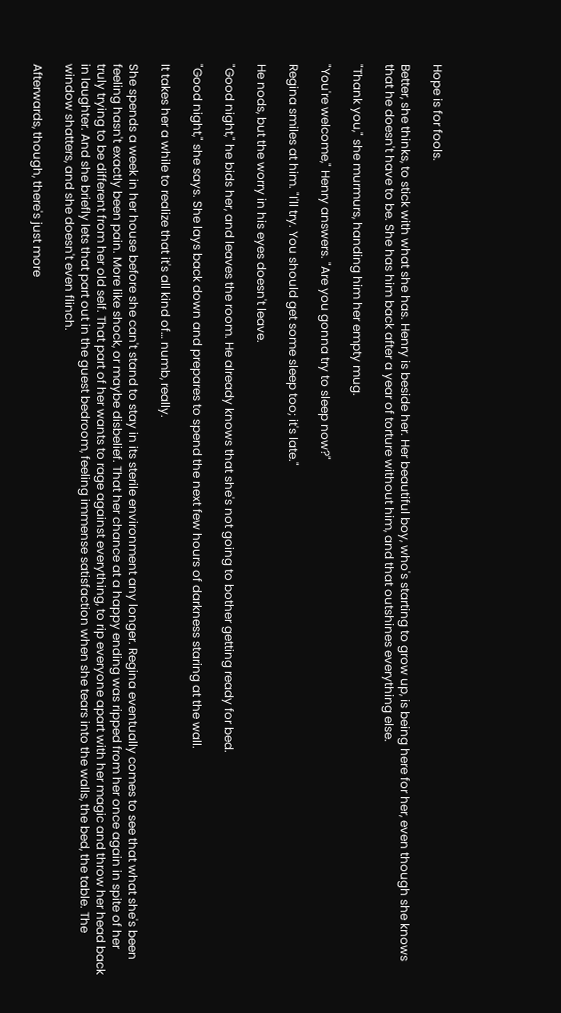Hope is for fools.

Better, she thinks, to stick with what she has. Henry is beside her. Her beautiful boy, who's starting to grow up, is being here for her, even though she knows that he doesn't have to be. She has him back after a year of torture without him, and that outshines everything else.

"Thank you," she murmurs, handing him her empty mug.

"You're welcome," Henry answers. "Are you gonna try to sleep now?"

Regina smiles at him. "I'll try. You should get some sleep too; it's late."

He nods, but the worry in his eyes doesn't leave.

"Good night," he bids her, and leaves the room. He already knows that she's not going to bother getting ready for bed.

"Good night," she says. She lays back down and prepares to spend the next few hours of darkness staring at the wall.

It takes her a while to realize that it's all kind of… numb, really.

She spends a week in her house before she can't stand to stay in its sterile environment any longer. Regina eventually comes to see that what she's been feeling hasn't exactly been pain. More like shock, or maybe disbelief. That her chance at a happy ending was ripped from her once again in spite of her truly trying to be different from her old self. That part of her wants to rage against everything, to rip everyone apart with her magic and throw her head back in laughter. And she briefly lets that part out in the guest bedroom, feeling immense satisfaction when she tears into the walls, the bed, the table. The window shatters, and she doesn't even flinch.

Afterwards, though, there's just more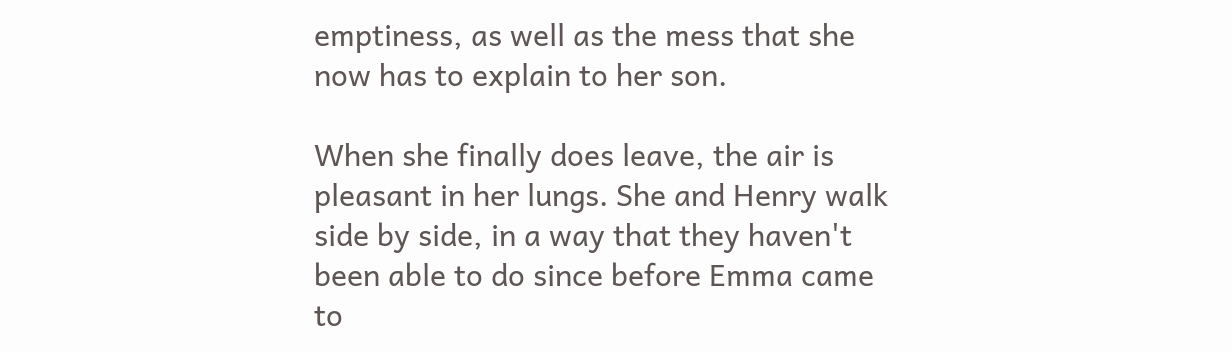emptiness, as well as the mess that she now has to explain to her son.

When she finally does leave, the air is pleasant in her lungs. She and Henry walk side by side, in a way that they haven't been able to do since before Emma came to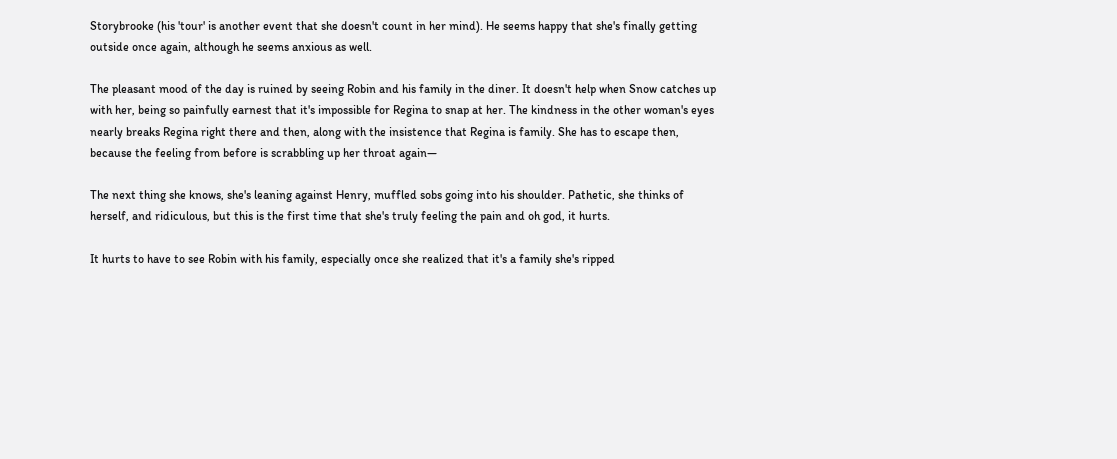Storybrooke (his 'tour' is another event that she doesn't count in her mind). He seems happy that she's finally getting outside once again, although he seems anxious as well.

The pleasant mood of the day is ruined by seeing Robin and his family in the diner. It doesn't help when Snow catches up with her, being so painfully earnest that it's impossible for Regina to snap at her. The kindness in the other woman's eyes nearly breaks Regina right there and then, along with the insistence that Regina is family. She has to escape then, because the feeling from before is scrabbling up her throat again—

The next thing she knows, she's leaning against Henry, muffled sobs going into his shoulder. Pathetic, she thinks of herself, and ridiculous, but this is the first time that she's truly feeling the pain and oh god, it hurts.

It hurts to have to see Robin with his family, especially once she realized that it's a family she's ripped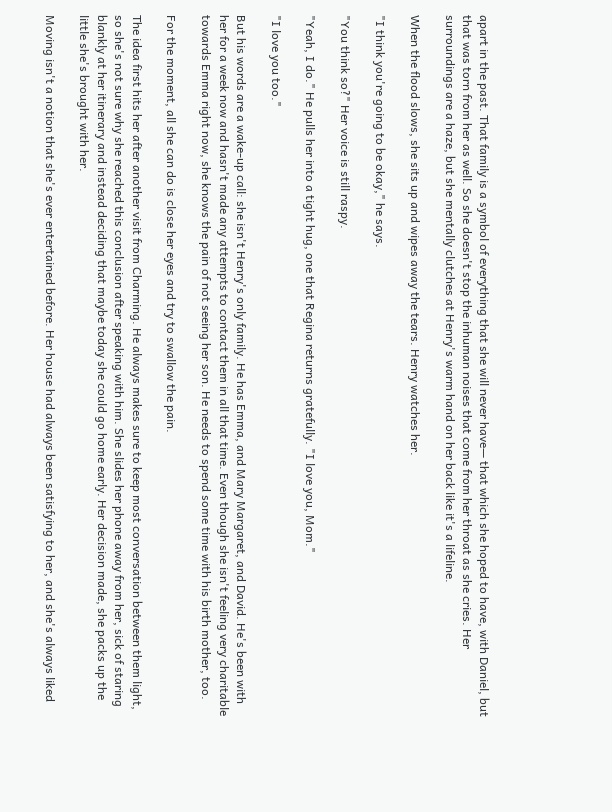apart in the past. That family is a symbol of everything that she will never have— that which she hoped to have, with Daniel, but that was torn from her as well. So she doesn't stop the inhuman noises that come from her throat as she cries. Her surroundings are a haze, but she mentally clutches at Henry's warm hand on her back like it's a lifeline.

When the flood slows, she sits up and wipes away the tears. Henry watches her.

"I think you're going to be okay," he says.

"You think so?" Her voice is still raspy.

"Yeah, I do." He pulls her into a tight hug, one that Regina returns gratefully. "I love you, Mom."

"I love you too."

But his words are a wake-up call: she isn't Henry's only family. He has Emma, and Mary Margaret, and David. He's been with her for a week now and hasn't made any attempts to contact them in all that time. Even though she isn't feeling very charitable towards Emma right now, she knows the pain of not seeing her son. He needs to spend some time with his birth mother, too.

For the moment, all she can do is close her eyes and try to swallow the pain.

The idea first hits her after another visit from Charming. He always makes sure to keep most conversation between them light, so she's not sure why she reached this conclusion after speaking with him. She slides her phone away from her, sick of staring blankly at her itinerary and instead deciding that maybe today she could go home early. Her decision made, she packs up the little she's brought with her.

Moving isn't a notion that she's ever entertained before. Her house had always been satisfying to her, and she's always liked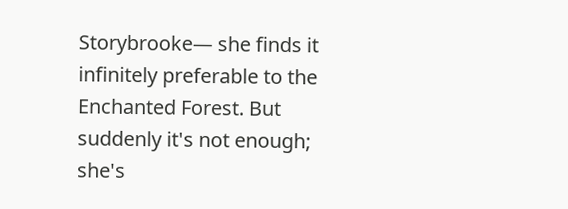Storybrooke— she finds it infinitely preferable to the Enchanted Forest. But suddenly it's not enough; she's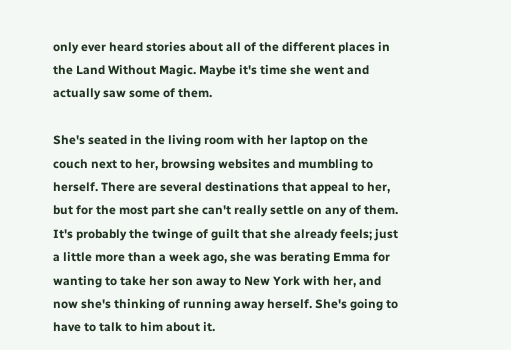only ever heard stories about all of the different places in the Land Without Magic. Maybe it's time she went and actually saw some of them.

She's seated in the living room with her laptop on the couch next to her, browsing websites and mumbling to herself. There are several destinations that appeal to her, but for the most part she can't really settle on any of them. It's probably the twinge of guilt that she already feels; just a little more than a week ago, she was berating Emma for wanting to take her son away to New York with her, and now she's thinking of running away herself. She's going to have to talk to him about it.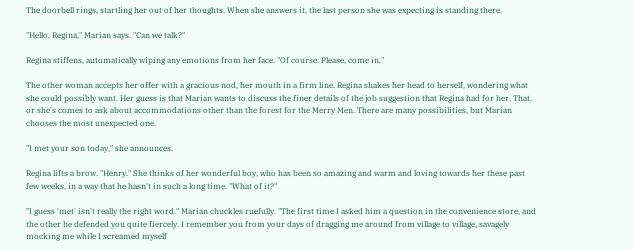The doorbell rings, startling her out of her thoughts. When she answers it, the last person she was expecting is standing there.

"Hello, Regina," Marian says. "Can we talk?"

Regina stiffens, automatically wiping any emotions from her face. "Of course. Please, come in."

The other woman accepts her offer with a gracious nod, her mouth in a firm line. Regina shakes her head to herself, wondering what she could possibly want. Her guess is that Marian wants to discuss the finer details of the job suggestion that Regina had for her. That, or she's comes to ask about accommodations other than the forest for the Merry Men. There are many possibilities, but Marian chooses the most unexpected one.

"I met your son today," she announces.

Regina lifts a brow. "Henry." She thinks of her wonderful boy, who has been so amazing and warm and loving towards her these past few weeks, in a way that he hasn't in such a long time. "What of it?"

"I guess 'met' isn't really the right word." Marian chuckles ruefully. "The first time I asked him a question in the convenience store, and the other he defended you quite fiercely. I remember you from your days of dragging me around from village to village, savagely mocking me while I screamed myself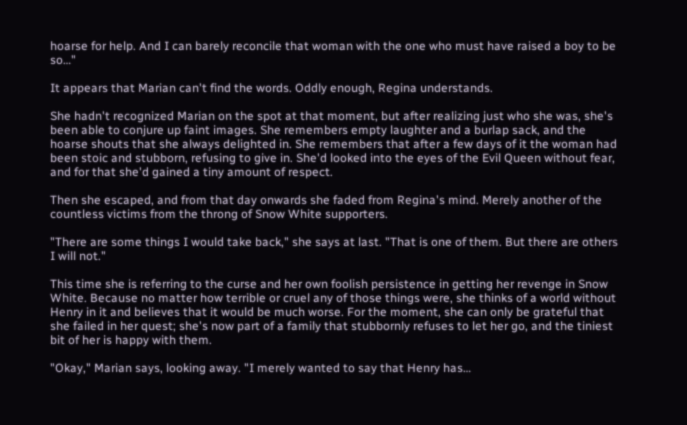hoarse for help. And I can barely reconcile that woman with the one who must have raised a boy to be so…"

It appears that Marian can't find the words. Oddly enough, Regina understands.

She hadn't recognized Marian on the spot at that moment, but after realizing just who she was, she's been able to conjure up faint images. She remembers empty laughter and a burlap sack, and the hoarse shouts that she always delighted in. She remembers that after a few days of it the woman had been stoic and stubborn, refusing to give in. She'd looked into the eyes of the Evil Queen without fear, and for that she'd gained a tiny amount of respect.

Then she escaped, and from that day onwards she faded from Regina's mind. Merely another of the countless victims from the throng of Snow White supporters.

"There are some things I would take back," she says at last. "That is one of them. But there are others I will not."

This time she is referring to the curse and her own foolish persistence in getting her revenge in Snow White. Because no matter how terrible or cruel any of those things were, she thinks of a world without Henry in it and believes that it would be much worse. For the moment, she can only be grateful that she failed in her quest; she's now part of a family that stubbornly refuses to let her go, and the tiniest bit of her is happy with them.

"Okay," Marian says, looking away. "I merely wanted to say that Henry has…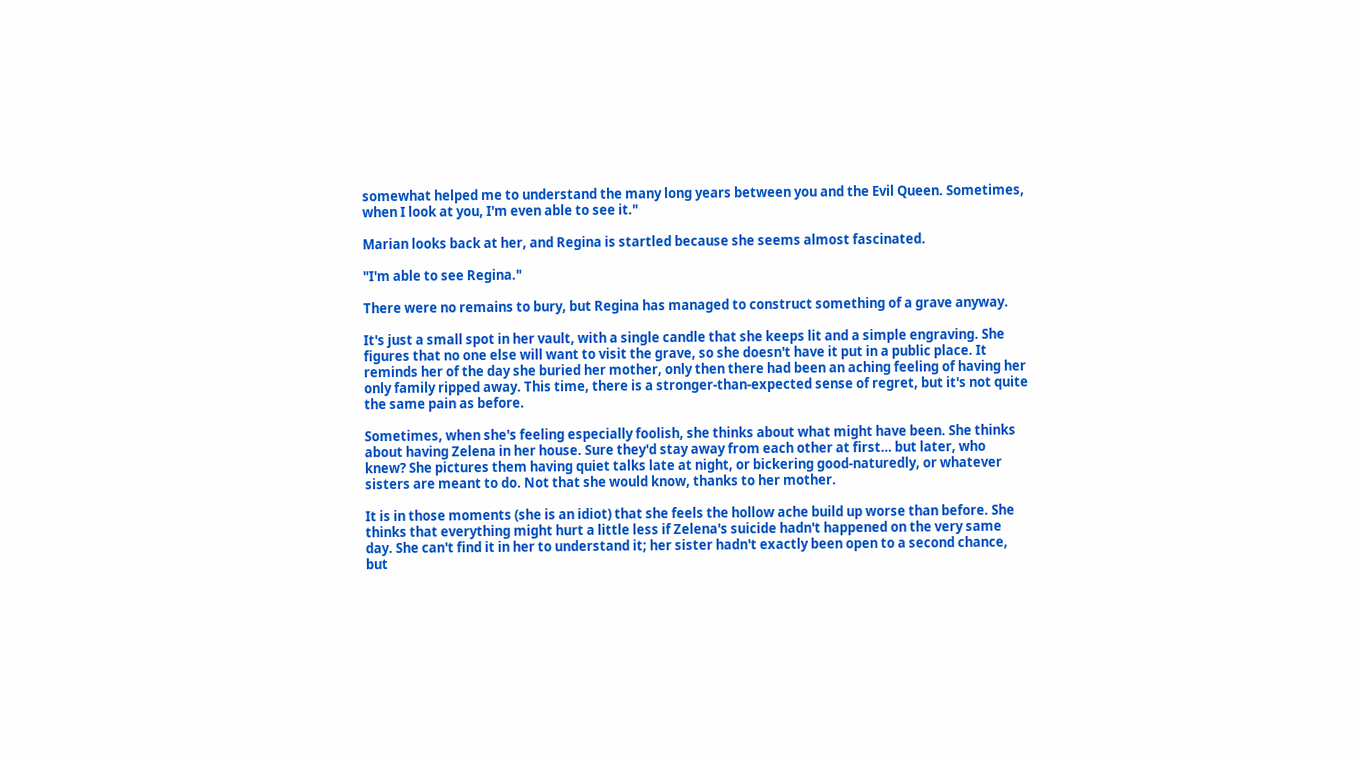somewhat helped me to understand the many long years between you and the Evil Queen. Sometimes, when I look at you, I'm even able to see it."

Marian looks back at her, and Regina is startled because she seems almost fascinated.

"I'm able to see Regina."

There were no remains to bury, but Regina has managed to construct something of a grave anyway.

It's just a small spot in her vault, with a single candle that she keeps lit and a simple engraving. She figures that no one else will want to visit the grave, so she doesn't have it put in a public place. It reminds her of the day she buried her mother, only then there had been an aching feeling of having her only family ripped away. This time, there is a stronger-than-expected sense of regret, but it's not quite the same pain as before.

Sometimes, when she's feeling especially foolish, she thinks about what might have been. She thinks about having Zelena in her house. Sure they'd stay away from each other at first… but later, who knew? She pictures them having quiet talks late at night, or bickering good-naturedly, or whatever sisters are meant to do. Not that she would know, thanks to her mother.

It is in those moments (she is an idiot) that she feels the hollow ache build up worse than before. She thinks that everything might hurt a little less if Zelena's suicide hadn't happened on the very same day. She can't find it in her to understand it; her sister hadn't exactly been open to a second chance, but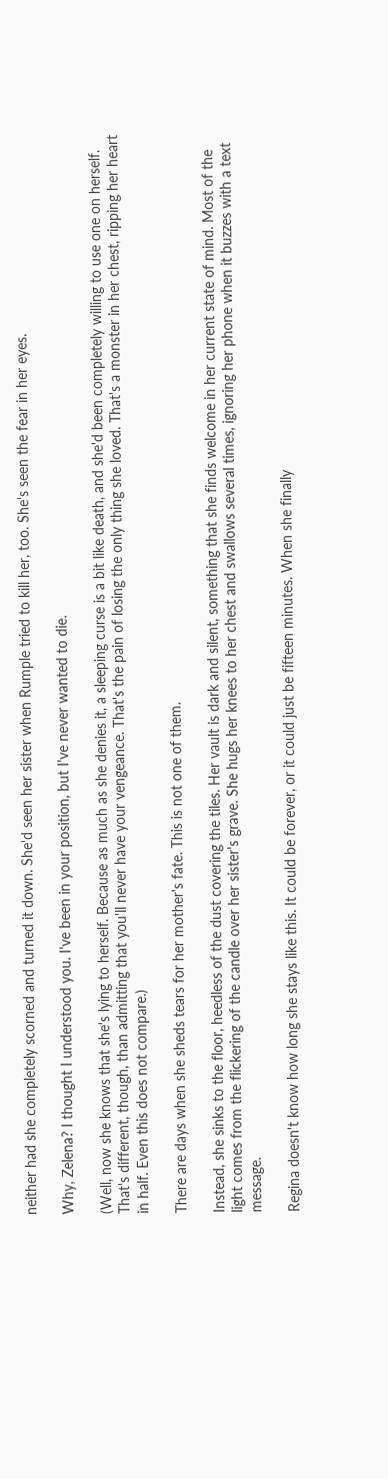neither had she completely scorned and turned it down. She'd seen her sister when Rumple tried to kill her, too. She's seen the fear in her eyes.

Why, Zelena? I thought I understood you. I've been in your position, but I've never wanted to die.

(Well, now she knows that she's lying to herself. Because as much as she denies it, a sleeping curse is a bit like death, and she'd been completely willing to use one on herself. That's different, though, than admitting that you'll never have your vengeance. That's the pain of losing the only thing she loved. That's a monster in her chest, ripping her heart in half. Even this does not compare.)

There are days when she sheds tears for her mother's fate. This is not one of them.

Instead, she sinks to the floor, heedless of the dust covering the tiles. Her vault is dark and silent, something that she finds welcome in her current state of mind. Most of the light comes from the flickering of the candle over her sister's grave. She hugs her knees to her chest and swallows several times, ignoring her phone when it buzzes with a text message.

Regina doesn't know how long she stays like this. It could be forever, or it could just be fifteen minutes. When she finally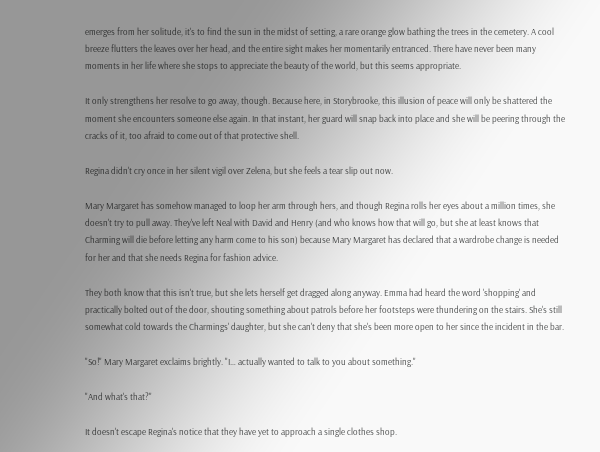emerges from her solitude, it's to find the sun in the midst of setting, a rare orange glow bathing the trees in the cemetery. A cool breeze flutters the leaves over her head, and the entire sight makes her momentarily entranced. There have never been many moments in her life where she stops to appreciate the beauty of the world, but this seems appropriate.

It only strengthens her resolve to go away, though. Because here, in Storybrooke, this illusion of peace will only be shattered the moment she encounters someone else again. In that instant, her guard will snap back into place and she will be peering through the cracks of it, too afraid to come out of that protective shell.

Regina didn't cry once in her silent vigil over Zelena, but she feels a tear slip out now.

Mary Margaret has somehow managed to loop her arm through hers, and though Regina rolls her eyes about a million times, she doesn't try to pull away. They've left Neal with David and Henry (and who knows how that will go, but she at least knows that Charming will die before letting any harm come to his son) because Mary Margaret has declared that a wardrobe change is needed for her and that she needs Regina for fashion advice.

They both know that this isn't true, but she lets herself get dragged along anyway. Emma had heard the word 'shopping' and practically bolted out of the door, shouting something about patrols before her footsteps were thundering on the stairs. She's still somewhat cold towards the Charmings' daughter, but she can't deny that she's been more open to her since the incident in the bar.

"So!" Mary Margaret exclaims brightly. "I… actually wanted to talk to you about something."

"And what's that?"

It doesn't escape Regina's notice that they have yet to approach a single clothes shop.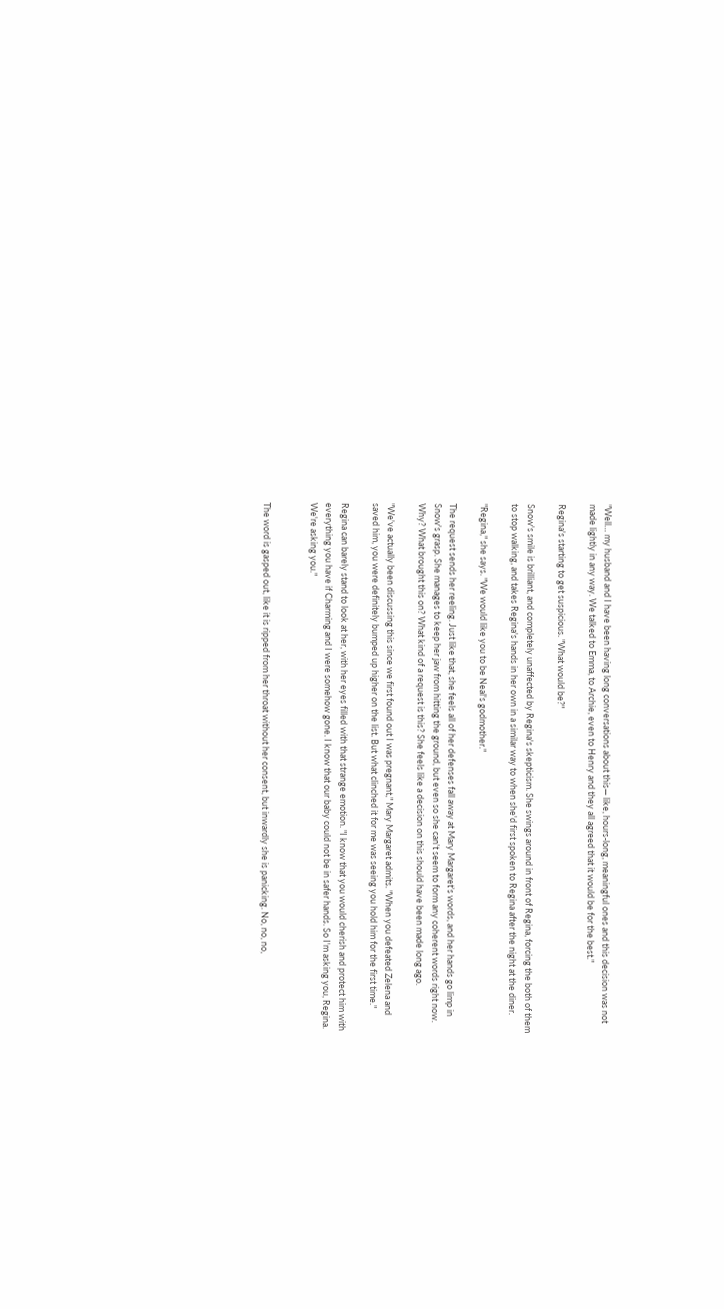"Well… my husband and I have been having long conversations about this— like, hours-long, meaningful ones and this decision was not made lightly in any way. We talked to Emma, to Archie, even to Henry and they all agreed that it would be for the best."

Regina's starting to get suspicious. "What would be?"

Snow's smile is brilliant, and completely unaffected by Regina's skepticism. She swings around in front of Regina, forcing the both of them to stop walking, and takes Regina's hands in her own in a similar way to when she'd first spoken to Regina after the night at the diner.

"Regina," she says. "We would like you to be Neal's godmother."

The request sends her reeling. Just like that, she feels all of her defenses fall away at Mary Margaret's words, and her hands go limp in Snow's grasp. She manages to keep her jaw from hitting the ground, but even so she can't seem to form any coherent words right now. Why? What brought this on? What kind of a request is this? She feels like a decision on this should have been made long ago.

"We've actually been discussing this since we first found out I was pregnant," Mary Margaret admits. "When you defeated Zelena and saved him, you were definitely bumped up higher on the list. But what clinched it for me was seeing you hold him for the first time."

Regina can barely stand to look at her, with her eyes filled with that strange emotion. "I know that you would cherish and protect him with everything you have if Charming and I were somehow gone. I know that our baby could not be in safer hands. So I'm asking you, Regina. We're asking you."


The word is gasped out, like it is ripped from her throat without her consent, but inwardly she is panicking. No, no, no,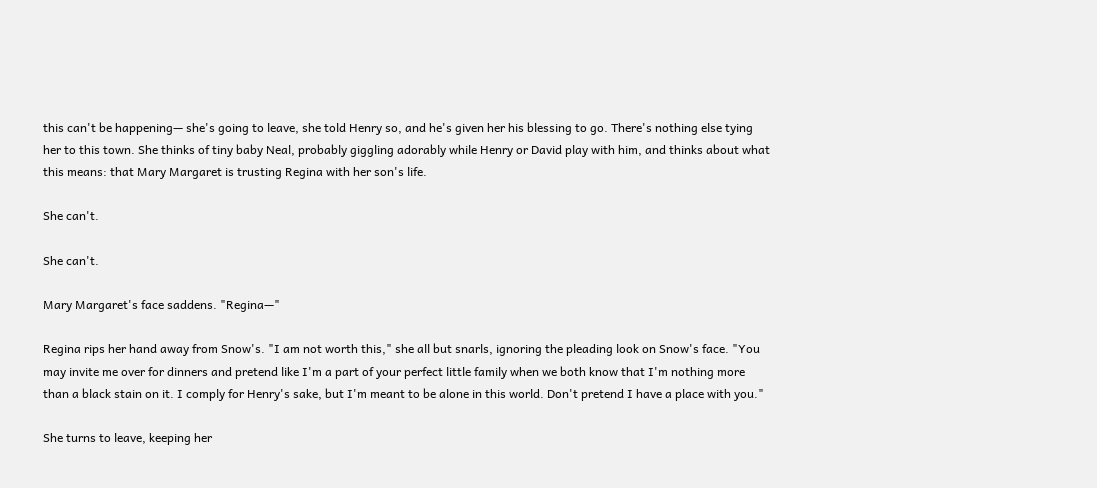this can't be happening— she's going to leave, she told Henry so, and he's given her his blessing to go. There's nothing else tying her to this town. She thinks of tiny baby Neal, probably giggling adorably while Henry or David play with him, and thinks about what this means: that Mary Margaret is trusting Regina with her son's life.

She can't.

She can't.

Mary Margaret's face saddens. "Regina—"

Regina rips her hand away from Snow's. "I am not worth this," she all but snarls, ignoring the pleading look on Snow's face. "You may invite me over for dinners and pretend like I'm a part of your perfect little family when we both know that I'm nothing more than a black stain on it. I comply for Henry's sake, but I'm meant to be alone in this world. Don't pretend I have a place with you."

She turns to leave, keeping her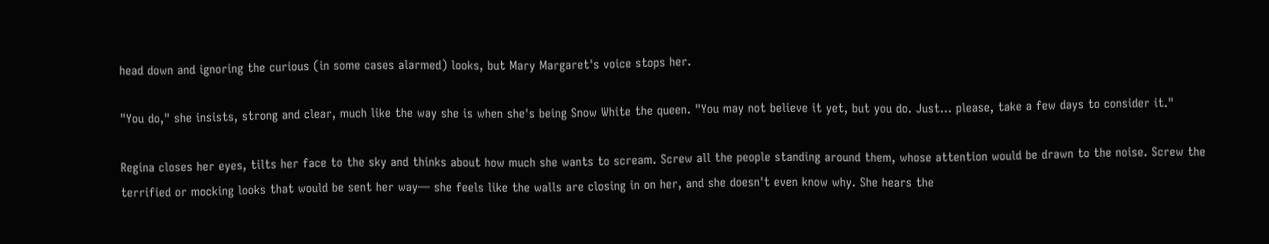head down and ignoring the curious (in some cases alarmed) looks, but Mary Margaret's voice stops her.

"You do," she insists, strong and clear, much like the way she is when she's being Snow White the queen. "You may not believe it yet, but you do. Just… please, take a few days to consider it."

Regina closes her eyes, tilts her face to the sky and thinks about how much she wants to scream. Screw all the people standing around them, whose attention would be drawn to the noise. Screw the terrified or mocking looks that would be sent her way— she feels like the walls are closing in on her, and she doesn't even know why. She hears the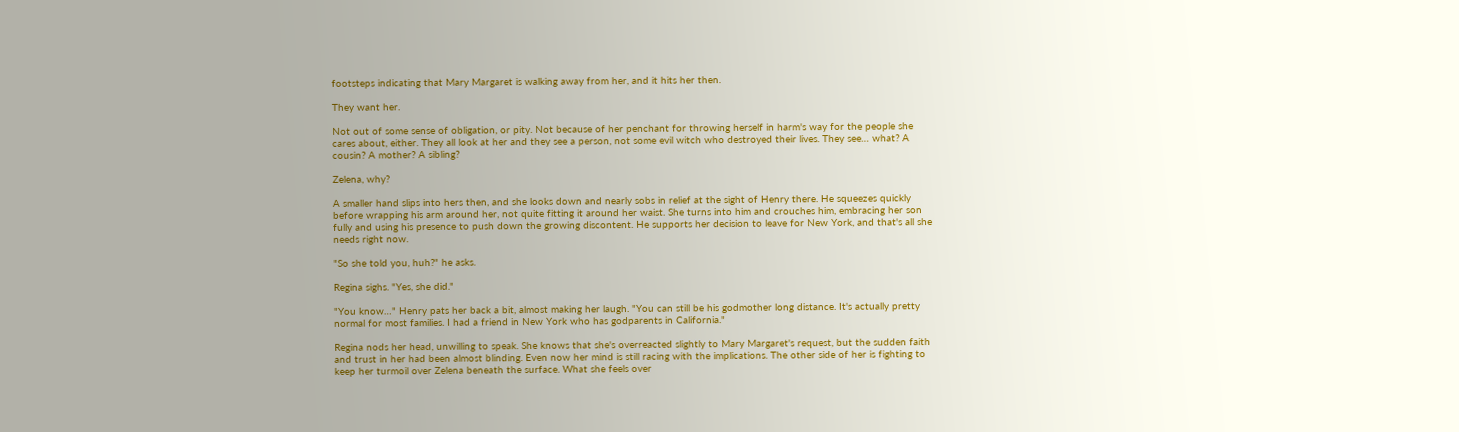footsteps indicating that Mary Margaret is walking away from her, and it hits her then.

They want her.

Not out of some sense of obligation, or pity. Not because of her penchant for throwing herself in harm's way for the people she cares about, either. They all look at her and they see a person, not some evil witch who destroyed their lives. They see… what? A cousin? A mother? A sibling?

Zelena, why?

A smaller hand slips into hers then, and she looks down and nearly sobs in relief at the sight of Henry there. He squeezes quickly before wrapping his arm around her, not quite fitting it around her waist. She turns into him and crouches him, embracing her son fully and using his presence to push down the growing discontent. He supports her decision to leave for New York, and that's all she needs right now.

"So she told you, huh?" he asks.

Regina sighs. "Yes, she did."

"You know…" Henry pats her back a bit, almost making her laugh. "You can still be his godmother long distance. It's actually pretty normal for most families. I had a friend in New York who has godparents in California."

Regina nods her head, unwilling to speak. She knows that she's overreacted slightly to Mary Margaret's request, but the sudden faith and trust in her had been almost blinding. Even now her mind is still racing with the implications. The other side of her is fighting to keep her turmoil over Zelena beneath the surface. What she feels over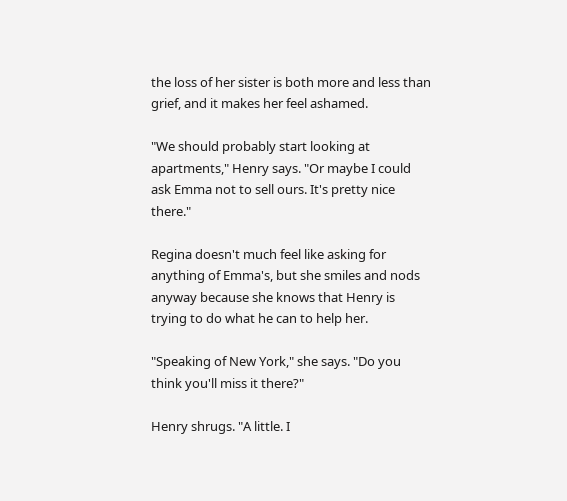the loss of her sister is both more and less than grief, and it makes her feel ashamed.

"We should probably start looking at apartments," Henry says. "Or maybe I could ask Emma not to sell ours. It's pretty nice there."

Regina doesn't much feel like asking for anything of Emma's, but she smiles and nods anyway because she knows that Henry is trying to do what he can to help her.

"Speaking of New York," she says. "Do you think you'll miss it there?"

Henry shrugs. "A little. I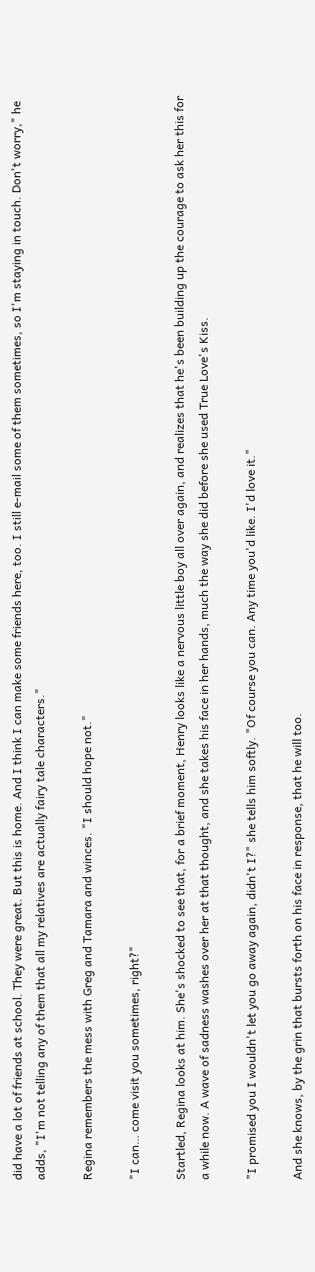did have a lot of friends at school. They were great. But this is home. And I think I can make some friends here, too. I still e-mail some of them sometimes, so I'm staying in touch. Don't worry," he adds, "I'm not telling any of them that all my relatives are actually fairy tale characters."

Regina remembers the mess with Greg and Tamara and winces. "I should hope not."

"I can… come visit you sometimes, right?"

Startled, Regina looks at him. She's shocked to see that, for a brief moment, Henry looks like a nervous little boy all over again, and realizes that he's been building up the courage to ask her this for a while now. A wave of sadness washes over her at that thought, and she takes his face in her hands, much the way she did before she used True Love's Kiss.

"I promised you I wouldn't let you go away again, didn't I?" she tells him softly. "Of course you can. Any time you'd like. I'd love it."

And she knows, by the grin that bursts forth on his face in response, that he will too.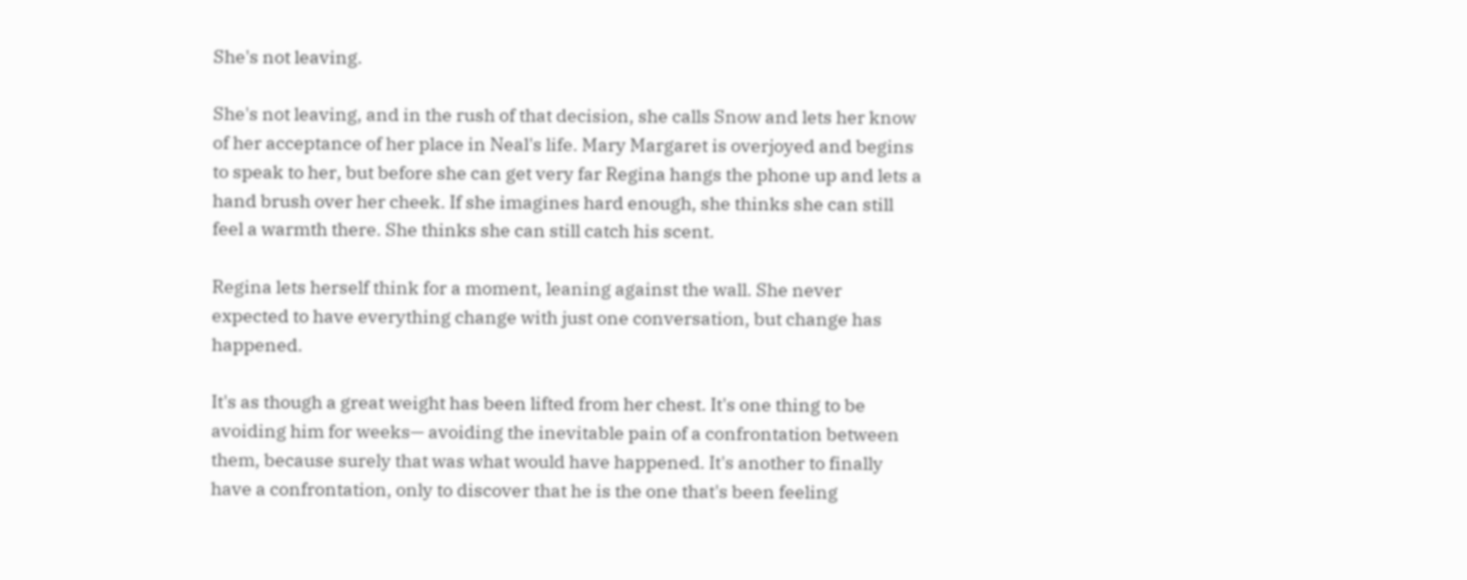She's not leaving.

She's not leaving, and in the rush of that decision, she calls Snow and lets her know of her acceptance of her place in Neal's life. Mary Margaret is overjoyed and begins to speak to her, but before she can get very far Regina hangs the phone up and lets a hand brush over her cheek. If she imagines hard enough, she thinks she can still feel a warmth there. She thinks she can still catch his scent.

Regina lets herself think for a moment, leaning against the wall. She never expected to have everything change with just one conversation, but change has happened.

It's as though a great weight has been lifted from her chest. It's one thing to be avoiding him for weeks— avoiding the inevitable pain of a confrontation between them, because surely that was what would have happened. It's another to finally have a confrontation, only to discover that he is the one that's been feeling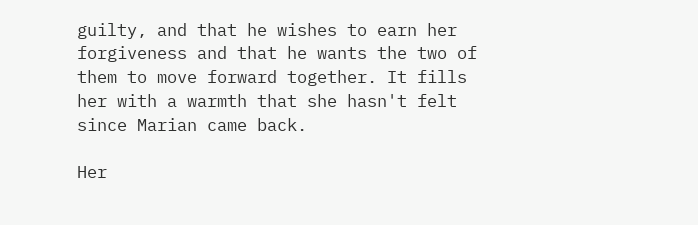guilty, and that he wishes to earn her forgiveness and that he wants the two of them to move forward together. It fills her with a warmth that she hasn't felt since Marian came back.

Her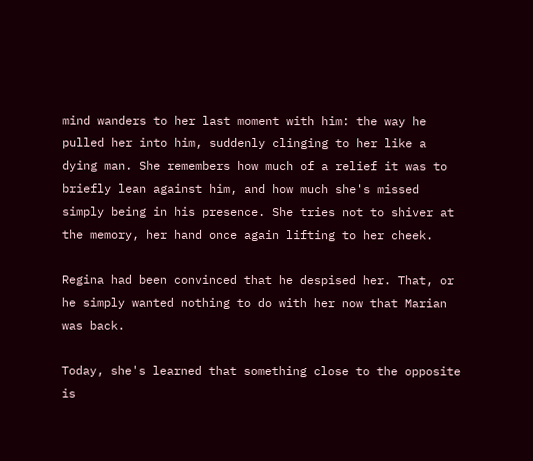mind wanders to her last moment with him: the way he pulled her into him, suddenly clinging to her like a dying man. She remembers how much of a relief it was to briefly lean against him, and how much she's missed simply being in his presence. She tries not to shiver at the memory, her hand once again lifting to her cheek.

Regina had been convinced that he despised her. That, or he simply wanted nothing to do with her now that Marian was back.

Today, she's learned that something close to the opposite is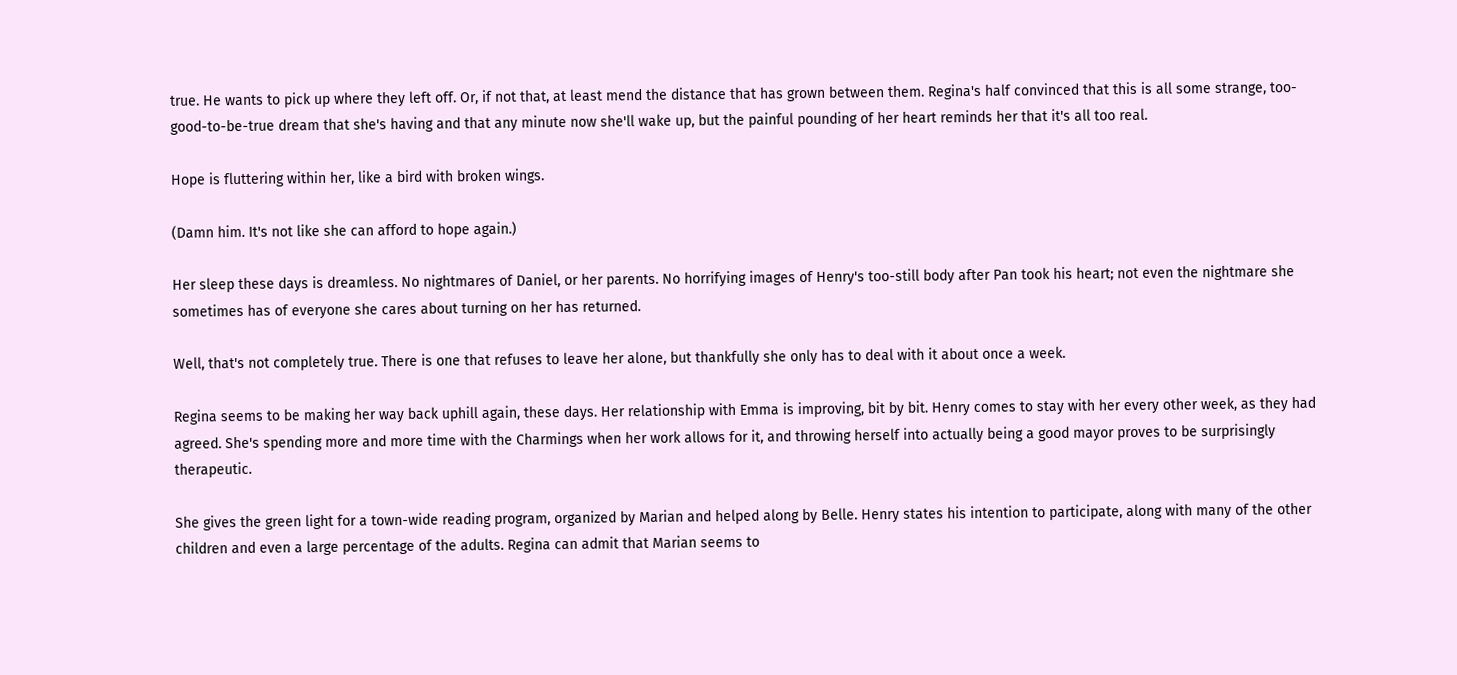true. He wants to pick up where they left off. Or, if not that, at least mend the distance that has grown between them. Regina's half convinced that this is all some strange, too-good-to-be-true dream that she's having and that any minute now she'll wake up, but the painful pounding of her heart reminds her that it's all too real.

Hope is fluttering within her, like a bird with broken wings.

(Damn him. It's not like she can afford to hope again.)

Her sleep these days is dreamless. No nightmares of Daniel, or her parents. No horrifying images of Henry's too-still body after Pan took his heart; not even the nightmare she sometimes has of everyone she cares about turning on her has returned.

Well, that's not completely true. There is one that refuses to leave her alone, but thankfully she only has to deal with it about once a week.

Regina seems to be making her way back uphill again, these days. Her relationship with Emma is improving, bit by bit. Henry comes to stay with her every other week, as they had agreed. She's spending more and more time with the Charmings when her work allows for it, and throwing herself into actually being a good mayor proves to be surprisingly therapeutic.

She gives the green light for a town-wide reading program, organized by Marian and helped along by Belle. Henry states his intention to participate, along with many of the other children and even a large percentage of the adults. Regina can admit that Marian seems to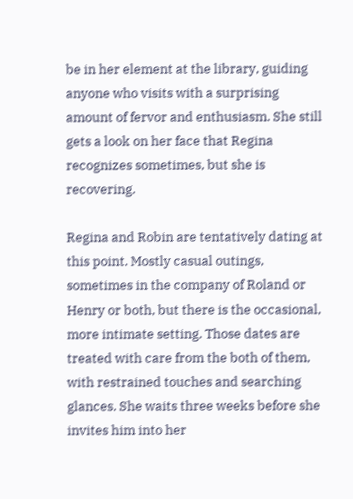be in her element at the library, guiding anyone who visits with a surprising amount of fervor and enthusiasm. She still gets a look on her face that Regina recognizes sometimes, but she is recovering.

Regina and Robin are tentatively dating at this point. Mostly casual outings, sometimes in the company of Roland or Henry or both, but there is the occasional, more intimate setting. Those dates are treated with care from the both of them, with restrained touches and searching glances. She waits three weeks before she invites him into her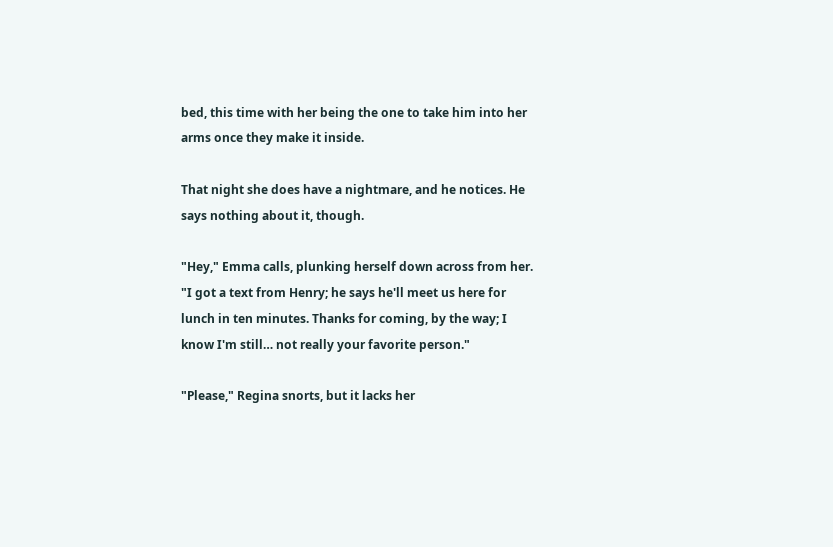bed, this time with her being the one to take him into her arms once they make it inside.

That night she does have a nightmare, and he notices. He says nothing about it, though.

"Hey," Emma calls, plunking herself down across from her. "I got a text from Henry; he says he'll meet us here for lunch in ten minutes. Thanks for coming, by the way; I know I'm still… not really your favorite person."

"Please," Regina snorts, but it lacks her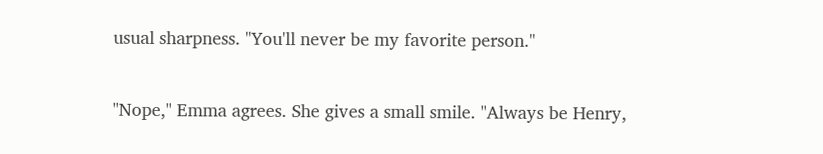usual sharpness. "You'll never be my favorite person."

"Nope," Emma agrees. She gives a small smile. "Always be Henry,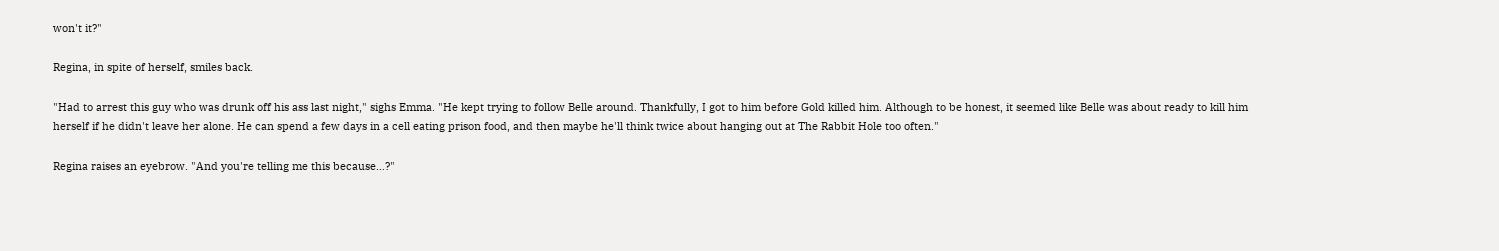won't it?"

Regina, in spite of herself, smiles back.

"Had to arrest this guy who was drunk off his ass last night," sighs Emma. "He kept trying to follow Belle around. Thankfully, I got to him before Gold killed him. Although to be honest, it seemed like Belle was about ready to kill him herself if he didn't leave her alone. He can spend a few days in a cell eating prison food, and then maybe he'll think twice about hanging out at The Rabbit Hole too often."

Regina raises an eyebrow. "And you're telling me this because…?"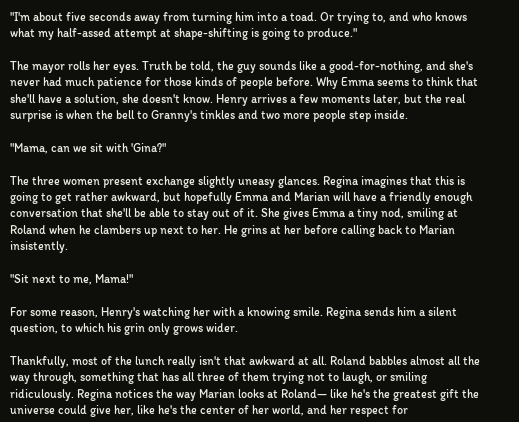"I'm about five seconds away from turning him into a toad. Or trying to, and who knows what my half-assed attempt at shape-shifting is going to produce."

The mayor rolls her eyes. Truth be told, the guy sounds like a good-for-nothing, and she's never had much patience for those kinds of people before. Why Emma seems to think that she'll have a solution, she doesn't know. Henry arrives a few moments later, but the real surprise is when the bell to Granny's tinkles and two more people step inside.

"Mama, can we sit with 'Gina?"

The three women present exchange slightly uneasy glances. Regina imagines that this is going to get rather awkward, but hopefully Emma and Marian will have a friendly enough conversation that she'll be able to stay out of it. She gives Emma a tiny nod, smiling at Roland when he clambers up next to her. He grins at her before calling back to Marian insistently.

"Sit next to me, Mama!"

For some reason, Henry's watching her with a knowing smile. Regina sends him a silent question, to which his grin only grows wider.

Thankfully, most of the lunch really isn't that awkward at all. Roland babbles almost all the way through, something that has all three of them trying not to laugh, or smiling ridiculously. Regina notices the way Marian looks at Roland— like he's the greatest gift the universe could give her, like he's the center of her world, and her respect for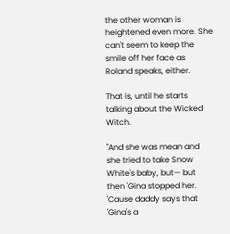the other woman is heightened even more. She can't seem to keep the smile off her face as Roland speaks, either.

That is, until he starts talking about the Wicked Witch.

"And she was mean and she tried to take Snow White's baby, but— but then 'Gina stopped her. 'Cause daddy says that 'Gina's a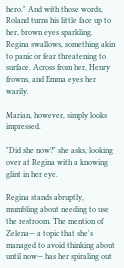hero." And with those words, Roland turns his little face up to her, brown eyes sparkling. Regina swallows, something akin to panic or fear threatening to surface. Across from her, Henry frowns, and Emma eyes her warily.

Marian, however, simply looks impressed.

"Did she now?" she asks, looking over at Regina with a knowing glint in her eye.

Regina stands abruptly, mumbling about needing to use the restroom. The mention of Zelena— a topic that she's managed to avoid thinking about until now— has her spiraling out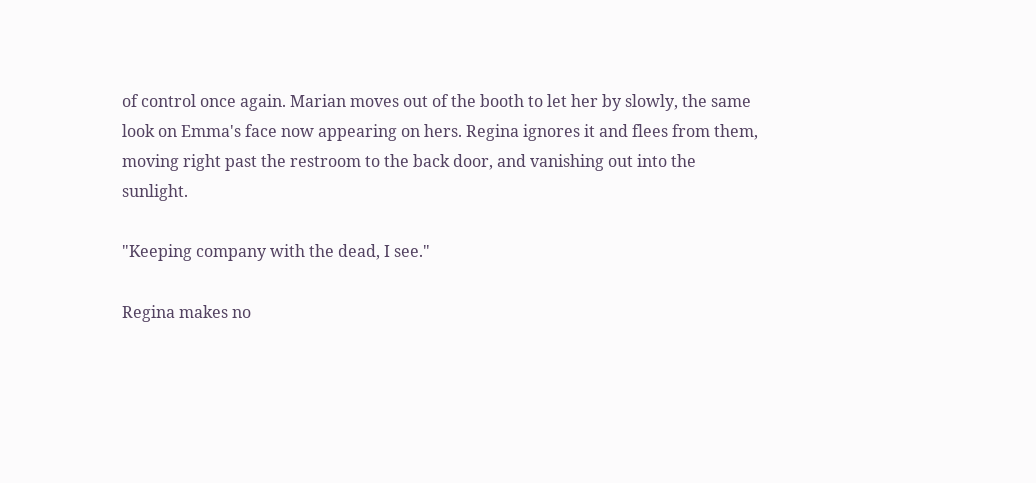of control once again. Marian moves out of the booth to let her by slowly, the same look on Emma's face now appearing on hers. Regina ignores it and flees from them, moving right past the restroom to the back door, and vanishing out into the sunlight.

"Keeping company with the dead, I see."

Regina makes no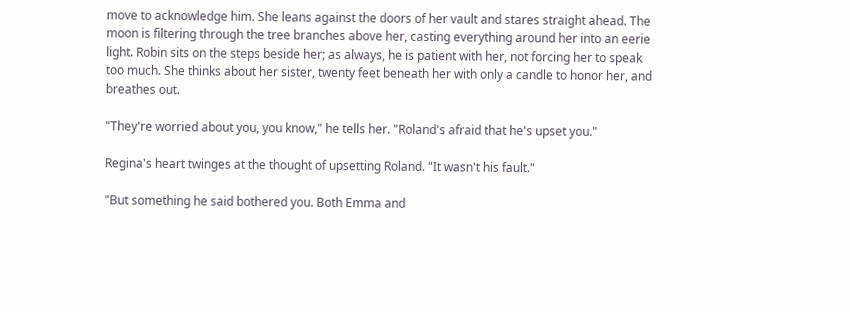move to acknowledge him. She leans against the doors of her vault and stares straight ahead. The moon is filtering through the tree branches above her, casting everything around her into an eerie light. Robin sits on the steps beside her; as always, he is patient with her, not forcing her to speak too much. She thinks about her sister, twenty feet beneath her with only a candle to honor her, and breathes out.

"They're worried about you, you know," he tells her. "Roland's afraid that he's upset you."

Regina's heart twinges at the thought of upsetting Roland. "It wasn't his fault."

"But something he said bothered you. Both Emma and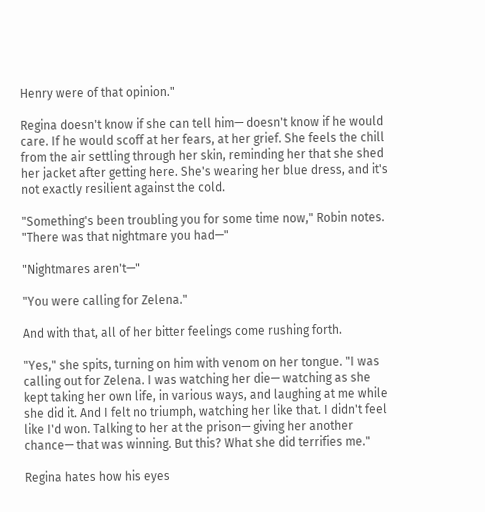Henry were of that opinion."

Regina doesn't know if she can tell him— doesn't know if he would care. If he would scoff at her fears, at her grief. She feels the chill from the air settling through her skin, reminding her that she shed her jacket after getting here. She's wearing her blue dress, and it's not exactly resilient against the cold.

"Something's been troubling you for some time now," Robin notes. "There was that nightmare you had—"

"Nightmares aren't—"

"You were calling for Zelena."

And with that, all of her bitter feelings come rushing forth.

"Yes," she spits, turning on him with venom on her tongue. "I was calling out for Zelena. I was watching her die— watching as she kept taking her own life, in various ways, and laughing at me while she did it. And I felt no triumph, watching her like that. I didn't feel like I'd won. Talking to her at the prison— giving her another chance— that was winning. But this? What she did terrifies me."

Regina hates how his eyes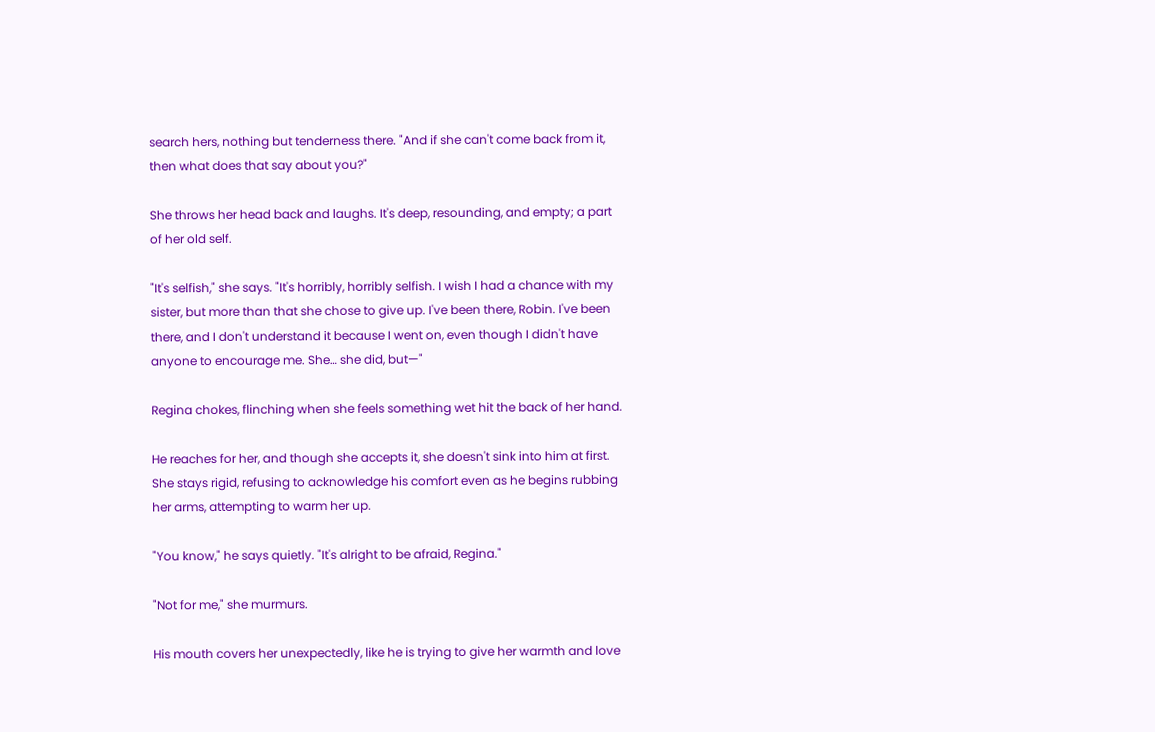search hers, nothing but tenderness there. "And if she can't come back from it, then what does that say about you?"

She throws her head back and laughs. It's deep, resounding, and empty; a part of her old self.

"It's selfish," she says. "It's horribly, horribly selfish. I wish I had a chance with my sister, but more than that she chose to give up. I've been there, Robin. I've been there, and I don't understand it because I went on, even though I didn't have anyone to encourage me. She… she did, but—"

Regina chokes, flinching when she feels something wet hit the back of her hand.

He reaches for her, and though she accepts it, she doesn't sink into him at first. She stays rigid, refusing to acknowledge his comfort even as he begins rubbing her arms, attempting to warm her up.

"You know," he says quietly. "It's alright to be afraid, Regina."

"Not for me," she murmurs.

His mouth covers her unexpectedly, like he is trying to give her warmth and love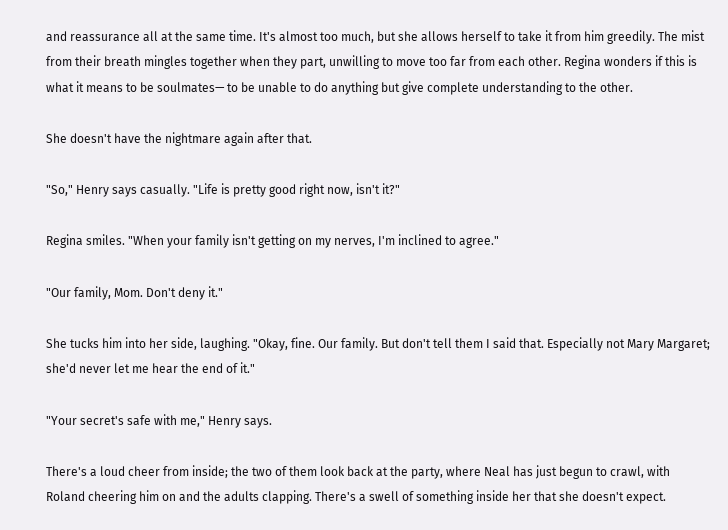and reassurance all at the same time. It's almost too much, but she allows herself to take it from him greedily. The mist from their breath mingles together when they part, unwilling to move too far from each other. Regina wonders if this is what it means to be soulmates— to be unable to do anything but give complete understanding to the other.

She doesn't have the nightmare again after that.

"So," Henry says casually. "Life is pretty good right now, isn't it?"

Regina smiles. "When your family isn't getting on my nerves, I'm inclined to agree."

"Our family, Mom. Don't deny it."

She tucks him into her side, laughing. "Okay, fine. Our family. But don't tell them I said that. Especially not Mary Margaret; she'd never let me hear the end of it."

"Your secret's safe with me," Henry says.

There's a loud cheer from inside; the two of them look back at the party, where Neal has just begun to crawl, with Roland cheering him on and the adults clapping. There's a swell of something inside her that she doesn't expect.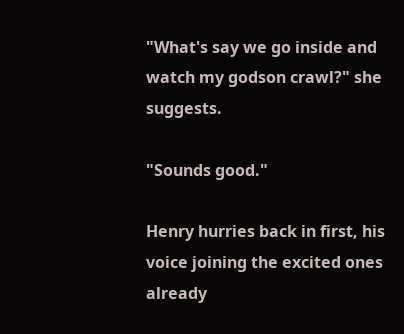"What's say we go inside and watch my godson crawl?" she suggests.

"Sounds good."

Henry hurries back in first, his voice joining the excited ones already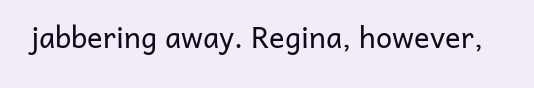jabbering away. Regina, however,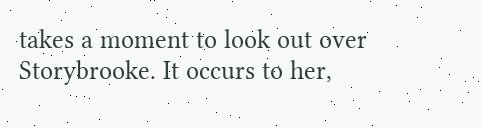takes a moment to look out over Storybrooke. It occurs to her,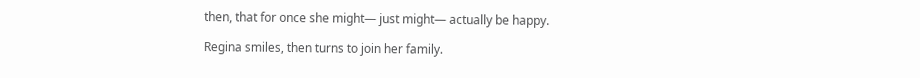then, that for once she might— just might— actually be happy.

Regina smiles, then turns to join her family.